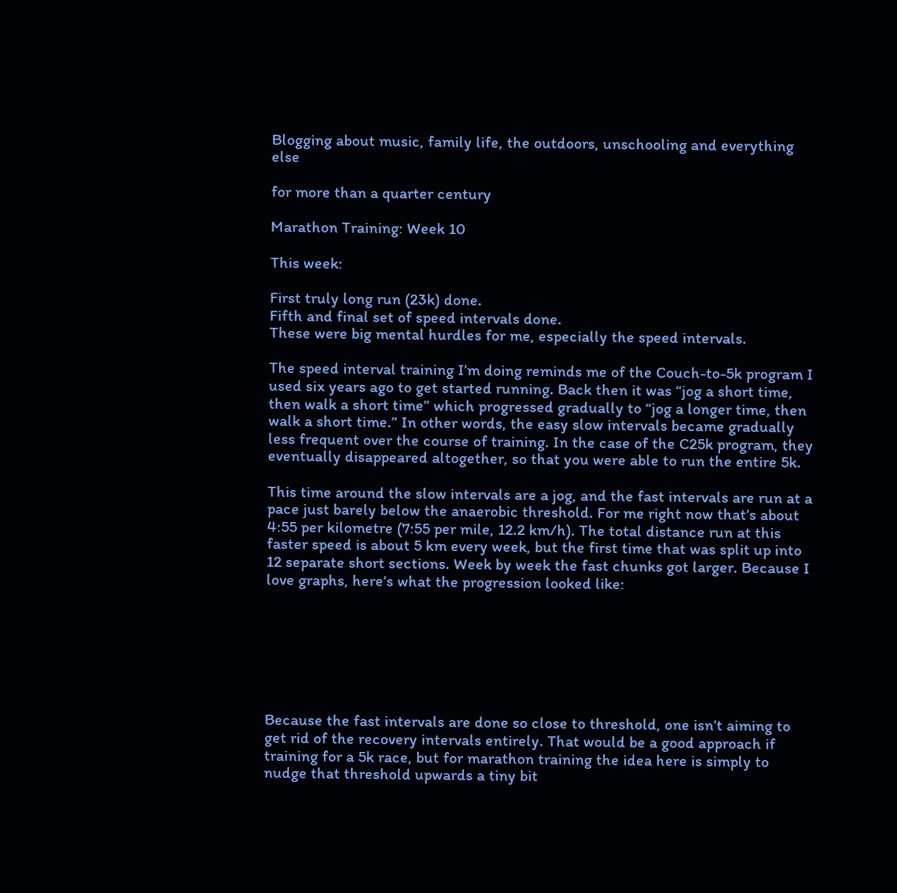Blogging about music, family life, the outdoors, unschooling and everything else

for more than a quarter century

Marathon Training: Week 10

This week:

First truly long run (23k) done.
Fifth and final set of speed intervals done.
These were big mental hurdles for me, especially the speed intervals.

The speed interval training I’m doing reminds me of the Couch-to-5k program I used six years ago to get started running. Back then it was “jog a short time, then walk a short time” which progressed gradually to “jog a longer time, then walk a short time.” In other words, the easy slow intervals became gradually less frequent over the course of training. In the case of the C25k program, they eventually disappeared altogether, so that you were able to run the entire 5k.

This time around the slow intervals are a jog, and the fast intervals are run at a pace just barely below the anaerobic threshold. For me right now that’s about 4:55 per kilometre (7:55 per mile, 12.2 km/h). The total distance run at this faster speed is about 5 km every week, but the first time that was split up into 12 separate short sections. Week by week the fast chunks got larger. Because I love graphs, here’s what the progression looked like:







Because the fast intervals are done so close to threshold, one isn’t aiming to get rid of the recovery intervals entirely. That would be a good approach if training for a 5k race, but for marathon training the idea here is simply to nudge that threshold upwards a tiny bit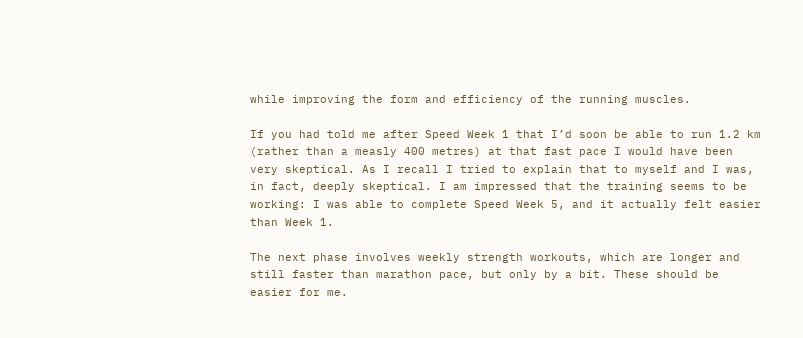while improving the form and efficiency of the running muscles.

If you had told me after Speed Week 1 that I’d soon be able to run 1.2 km (rather than a measly 400 metres) at that fast pace I would have been very skeptical. As I recall I tried to explain that to myself and I was, in fact, deeply skeptical. I am impressed that the training seems to be working: I was able to complete Speed Week 5, and it actually felt easier than Week 1.

The next phase involves weekly strength workouts, which are longer and still faster than marathon pace, but only by a bit. These should be easier for me.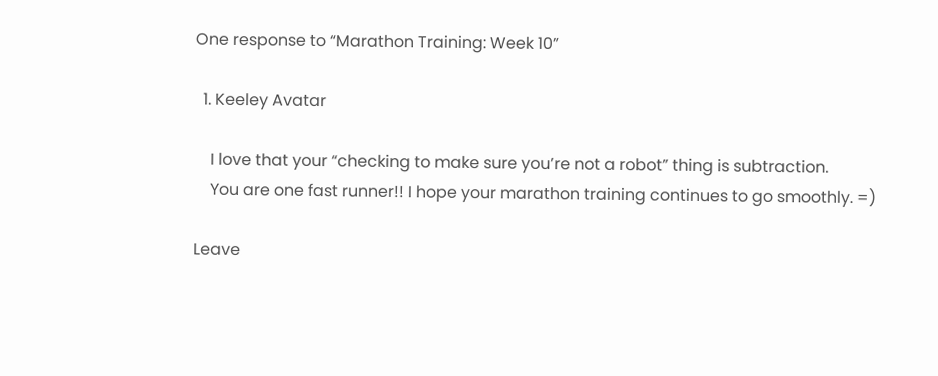One response to “Marathon Training: Week 10”

  1. Keeley Avatar

    I love that your “checking to make sure you’re not a robot” thing is subtraction.
    You are one fast runner!! I hope your marathon training continues to go smoothly. =)

Leave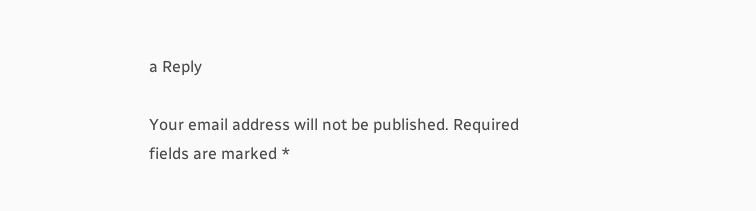a Reply

Your email address will not be published. Required fields are marked *